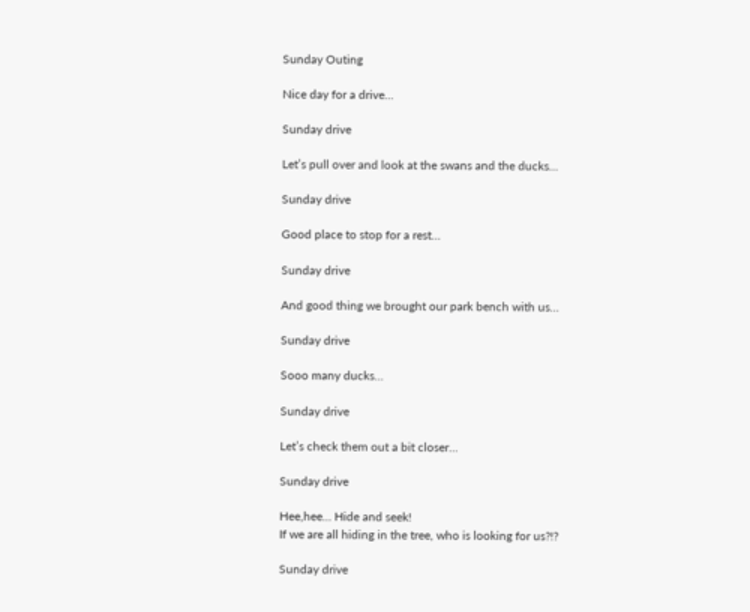Sunday Outing

Nice day for a drive…

Sunday drive

Let’s pull over and look at the swans and the ducks…

Sunday drive

Good place to stop for a rest…

Sunday drive

And good thing we brought our park bench with us…

Sunday drive

Sooo many ducks…

Sunday drive

Let’s check them out a bit closer…

Sunday drive

Hee,hee… Hide and seek!
If we are all hiding in the tree, who is looking for us?!?

Sunday drive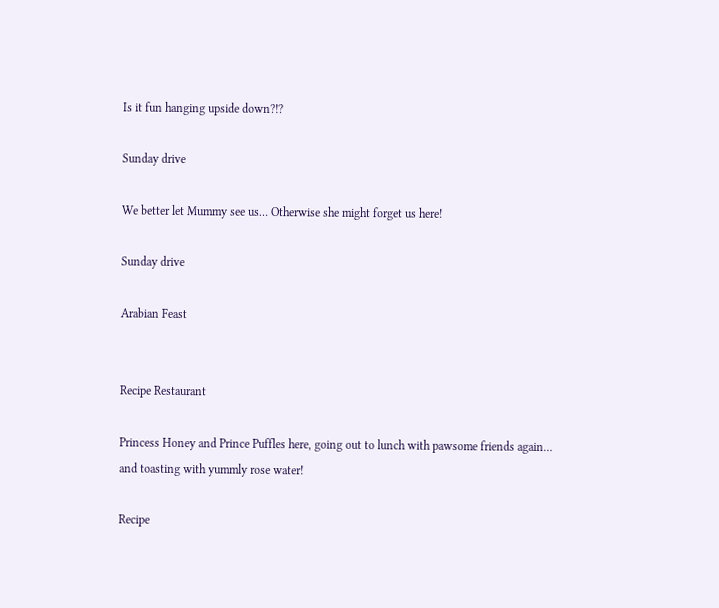Is it fun hanging upside down?!?

Sunday drive

We better let Mummy see us… Otherwise she might forget us here!

Sunday drive

Arabian Feast


Recipe Restaurant

Princess Honey and Prince Puffles here, going out to lunch with pawsome friends again… and toasting with yummly rose water!

Recipe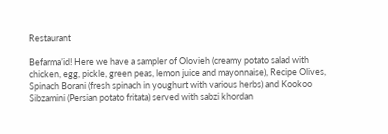Restaurant

Befarma’id! Here we have a sampler of Olovieh (creamy potato salad with chicken, egg, pickle, green peas, lemon juice and mayonnaise), Recipe Olives, Spinach Borani (fresh spinach in youghurt with various herbs) and Kookoo Sibzamini (Persian potato fritata) served with sabzi khordan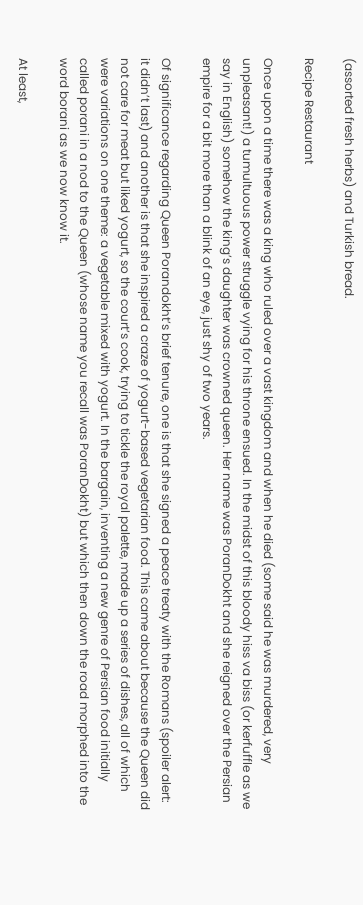(assorted fresh herbs) and Turkish bread.

Recipe Restaurant

Once upon a time there was a king who ruled over a vast kingdom and when he died (some said he was murdered, very unpleasant!) a tumultuous power struggle vying for his throne ensued. In the midst of this bloody hiss va biss (or kerfuffle as we say in English) somehow the king’s daughter was crowned queen. Her name was PoranDokht and she reigned over the Persian empire for a bit more than a blink of an eye, just shy of two years.

Of significance regarding Queen Porandokht’s brief tenure, one is that she signed a peace treaty with the Romans (spoiler alert: it didn’t last) and another is that she inspired a craze of yogurt-based vegetarian food. This came about because the Queen did not care for meat but liked yogurt, so the court’s cook, trying to tickle the royal palette, made up a series of dishes, all of which were variations on one theme: a vegetable mixed with yogurt. In the bargain, inventing a new genre of Persian food initially called porani in a nod to the Queen (whose name you recall was PoranDokht) but which then down the road morphed into the word borani as we now know it.

At least,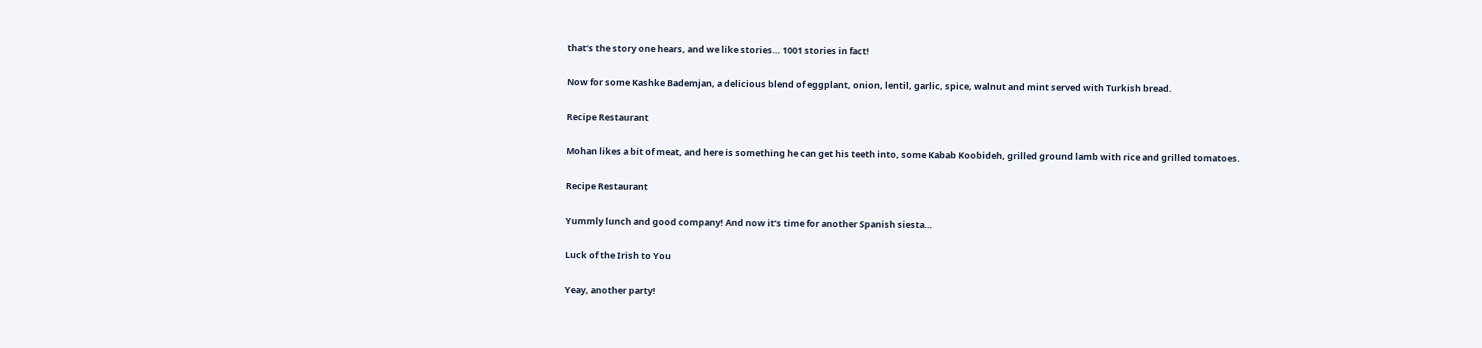that’s the story one hears, and we like stories… 1001 stories in fact!

Now for some Kashke Bademjan, a delicious blend of eggplant, onion, lentil, garlic, spice, walnut and mint served with Turkish bread.

Recipe Restaurant

Mohan likes a bit of meat, and here is something he can get his teeth into, some Kabab Koobideh, grilled ground lamb with rice and grilled tomatoes.

Recipe Restaurant

Yummly lunch and good company! And now it’s time for another Spanish siesta…

Luck of the Irish to You

Yeay, another party!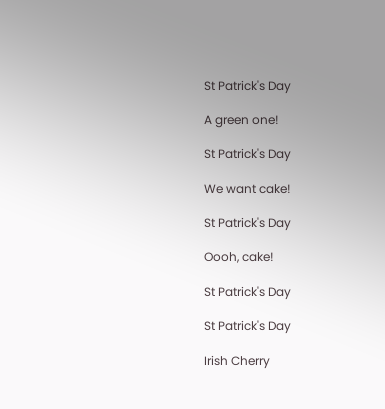St Patrick's Day

A green one!

St Patrick's Day

We want cake!

St Patrick's Day

Oooh, cake!

St Patrick's Day

St Patrick's Day

Irish Cherry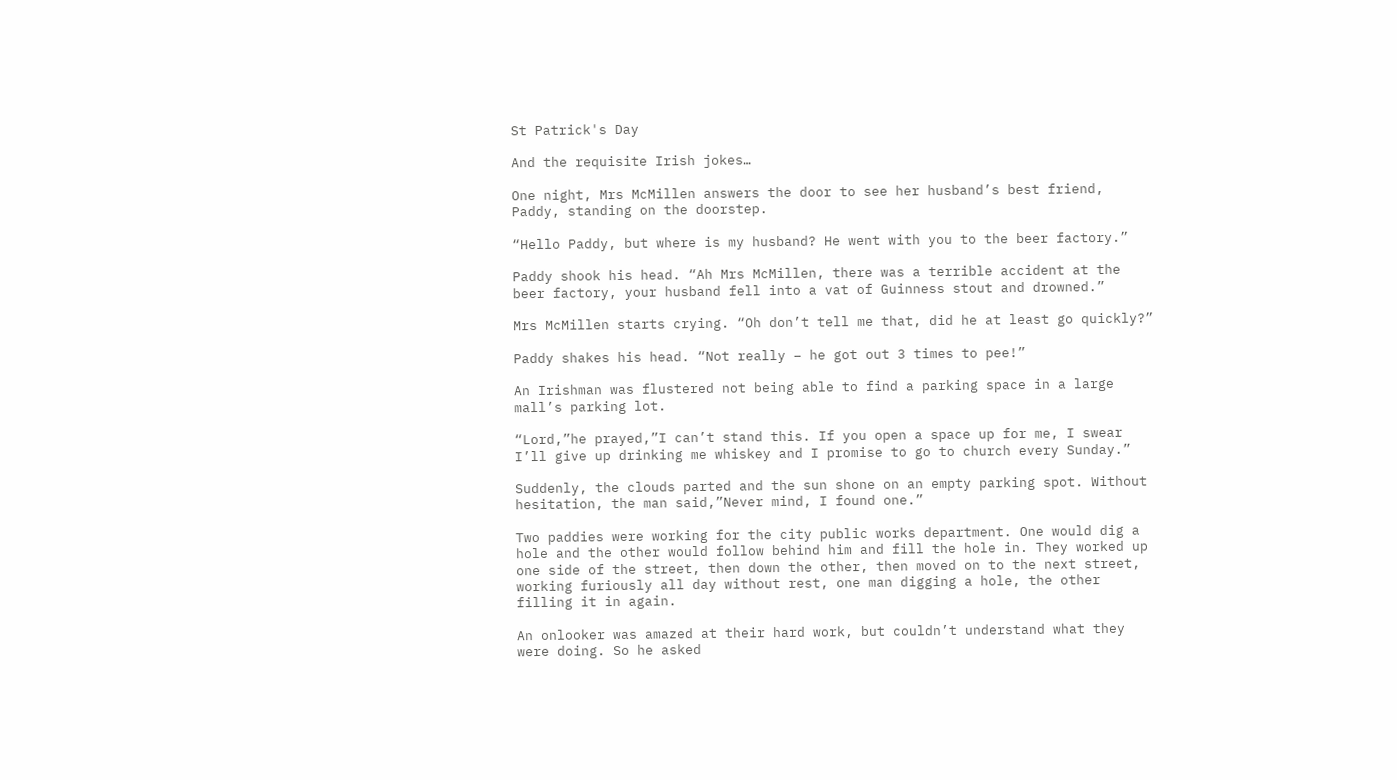St Patrick's Day

And the requisite Irish jokes…

One night, Mrs McMillen answers the door to see her husband’s best friend, Paddy, standing on the doorstep.

“Hello Paddy, but where is my husband? He went with you to the beer factory.”

Paddy shook his head. “Ah Mrs McMillen, there was a terrible accident at the beer factory, your husband fell into a vat of Guinness stout and drowned.”

Mrs McMillen starts crying. “Oh don’t tell me that, did he at least go quickly?”

Paddy shakes his head. “Not really – he got out 3 times to pee!”

An Irishman was flustered not being able to find a parking space in a large mall’s parking lot.

“Lord,”he prayed,”I can’t stand this. If you open a space up for me, I swear I’ll give up drinking me whiskey and I promise to go to church every Sunday.”

Suddenly, the clouds parted and the sun shone on an empty parking spot. Without hesitation, the man said,”Never mind, I found one.”

Two paddies were working for the city public works department. One would dig a hole and the other would follow behind him and fill the hole in. They worked up one side of the street, then down the other, then moved on to the next street, working furiously all day without rest, one man digging a hole, the other filling it in again.

An onlooker was amazed at their hard work, but couldn’t understand what they were doing. So he asked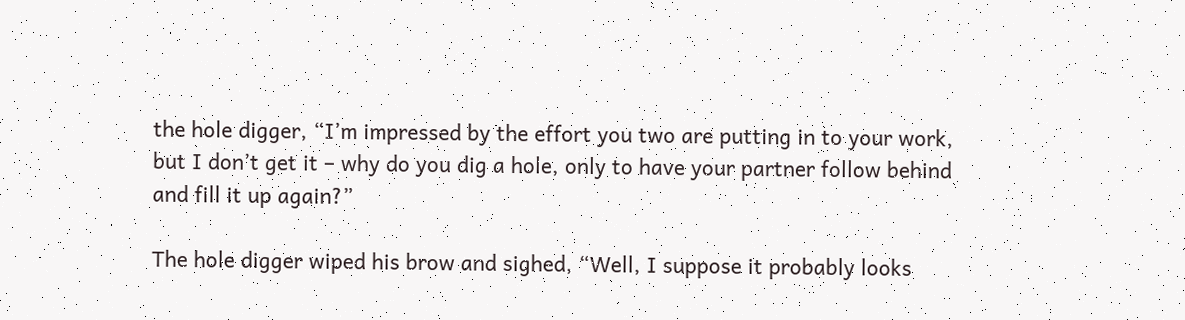the hole digger, “I’m impressed by the effort you two are putting in to your work, but I don’t get it – why do you dig a hole, only to have your partner follow behind and fill it up again?”

The hole digger wiped his brow and sighed, “Well, I suppose it probably looks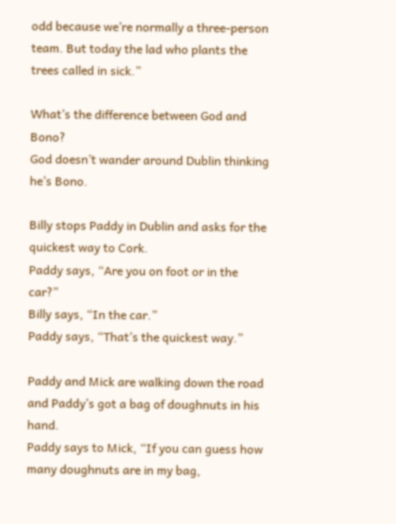odd because we’re normally a three-person team. But today the lad who plants the trees called in sick.”

What’s the difference between God and Bono?
God doesn’t wander around Dublin thinking he’s Bono.

Billy stops Paddy in Dublin and asks for the quickest way to Cork.
Paddy says, “Are you on foot or in the car?”
Billy says, “In the car.”
Paddy says, “That’s the quickest way.”

Paddy and Mick are walking down the road and Paddy’s got a bag of doughnuts in his hand.
Paddy says to Mick, “If you can guess how many doughnuts are in my bag,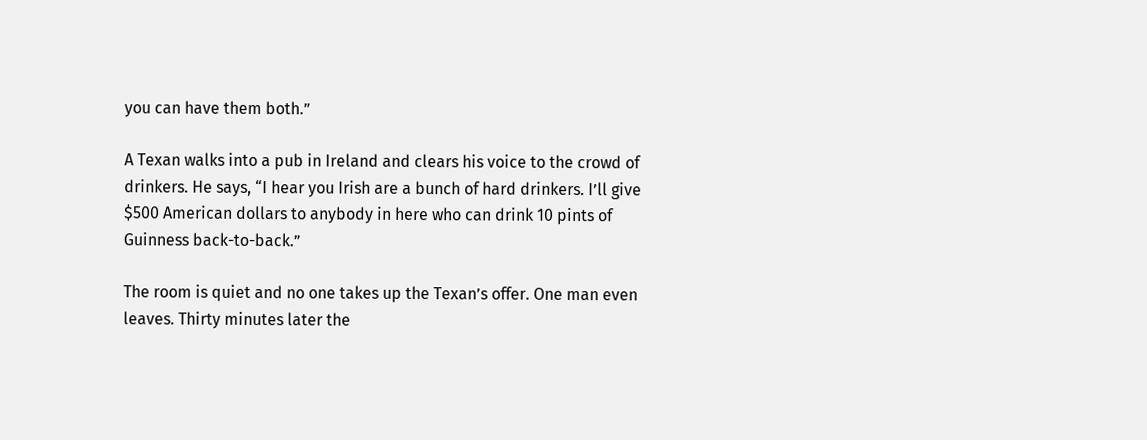you can have them both.”

A Texan walks into a pub in Ireland and clears his voice to the crowd of drinkers. He says, “I hear you Irish are a bunch of hard drinkers. I’ll give $500 American dollars to anybody in here who can drink 10 pints of Guinness back-to-back.”

The room is quiet and no one takes up the Texan’s offer. One man even leaves. Thirty minutes later the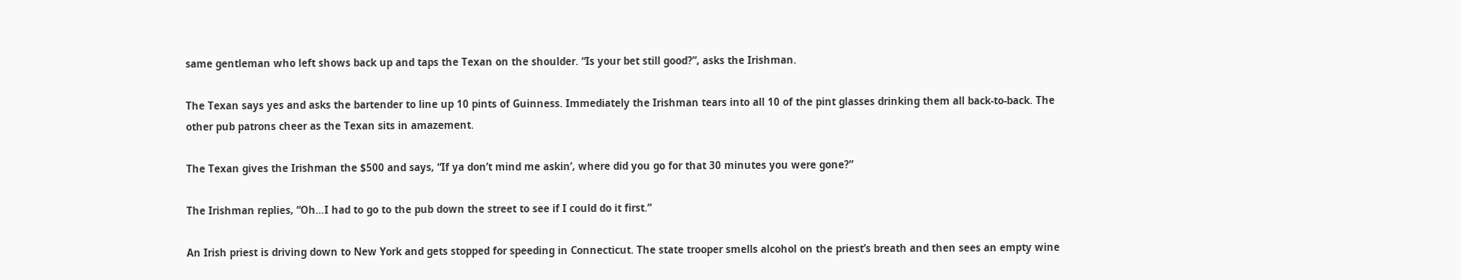same gentleman who left shows back up and taps the Texan on the shoulder. “Is your bet still good?”, asks the Irishman.

The Texan says yes and asks the bartender to line up 10 pints of Guinness. Immediately the Irishman tears into all 10 of the pint glasses drinking them all back-to-back. The other pub patrons cheer as the Texan sits in amazement.

The Texan gives the Irishman the $500 and says, “If ya don’t mind me askin’, where did you go for that 30 minutes you were gone?”

The Irishman replies, “Oh…I had to go to the pub down the street to see if I could do it first.”

An Irish priest is driving down to New York and gets stopped for speeding in Connecticut. The state trooper smells alcohol on the priest’s breath and then sees an empty wine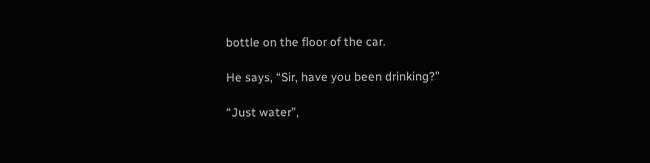bottle on the floor of the car.

He says, “Sir, have you been drinking?”

“Just water”,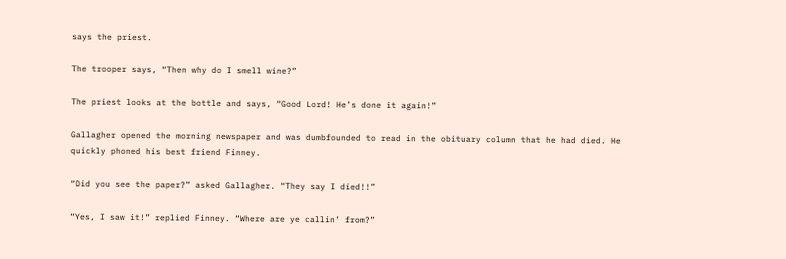says the priest.

The trooper says, “Then why do I smell wine?”

The priest looks at the bottle and says, “Good Lord! He’s done it again!”

Gallagher opened the morning newspaper and was dumbfounded to read in the obituary column that he had died. He quickly phoned his best friend Finney.

“Did you see the paper?” asked Gallagher. “They say I died!!”

“Yes, I saw it!” replied Finney. “Where are ye callin’ from?”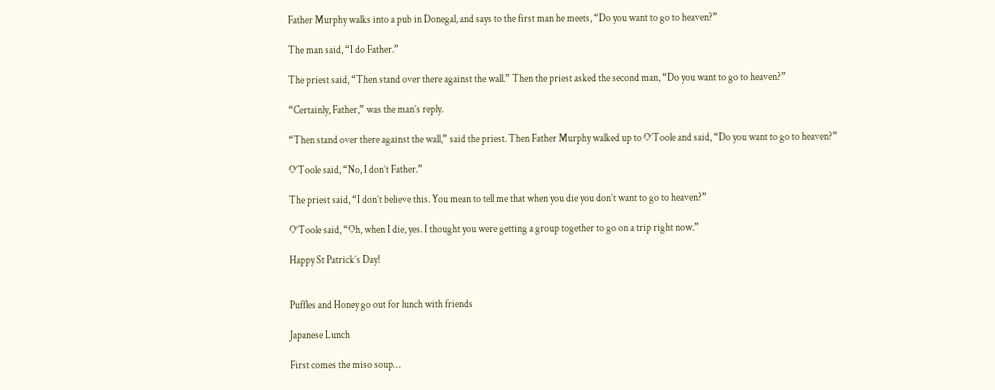Father Murphy walks into a pub in Donegal, and says to the first man he meets, “Do you want to go to heaven?”

The man said, “I do Father.”

The priest said, “Then stand over there against the wall.” Then the priest asked the second man, “Do you want to go to heaven?”

“Certainly, Father,” was the man’s reply.

“Then stand over there against the wall,” said the priest. Then Father Murphy walked up to O’Toole and said, “Do you want to go to heaven?”

O’Toole said, “No, I don’t Father.”

The priest said, “I don’t believe this. You mean to tell me that when you die you don’t want to go to heaven?”

O’Toole said, “Oh, when I die, yes. I thought you were getting a group together to go on a trip right now.”

Happy St Patrick’s Day!


Puffles and Honey go out for lunch with friends

Japanese Lunch

First comes the miso soup…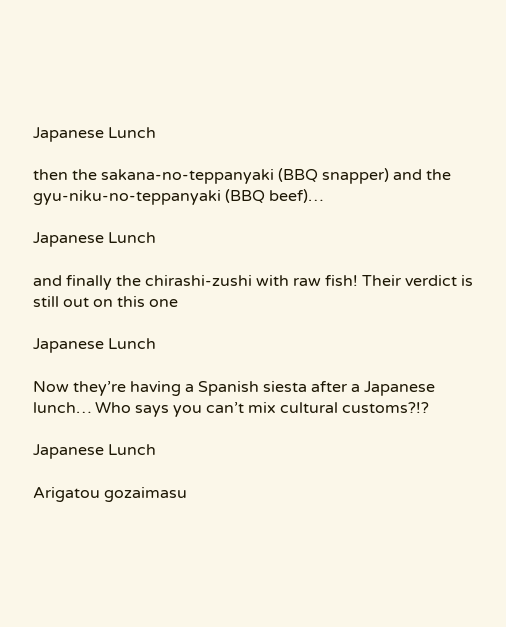Japanese Lunch

then the sakana-no-teppanyaki (BBQ snapper) and the gyu-niku-no-teppanyaki (BBQ beef)…

Japanese Lunch

and finally the chirashi-zushi with raw fish! Their verdict is still out on this one

Japanese Lunch

Now they’re having a Spanish siesta after a Japanese lunch… Who says you can’t mix cultural customs?!?

Japanese Lunch

Arigatou gozaimasu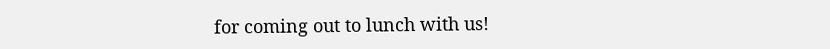for coming out to lunch with us!